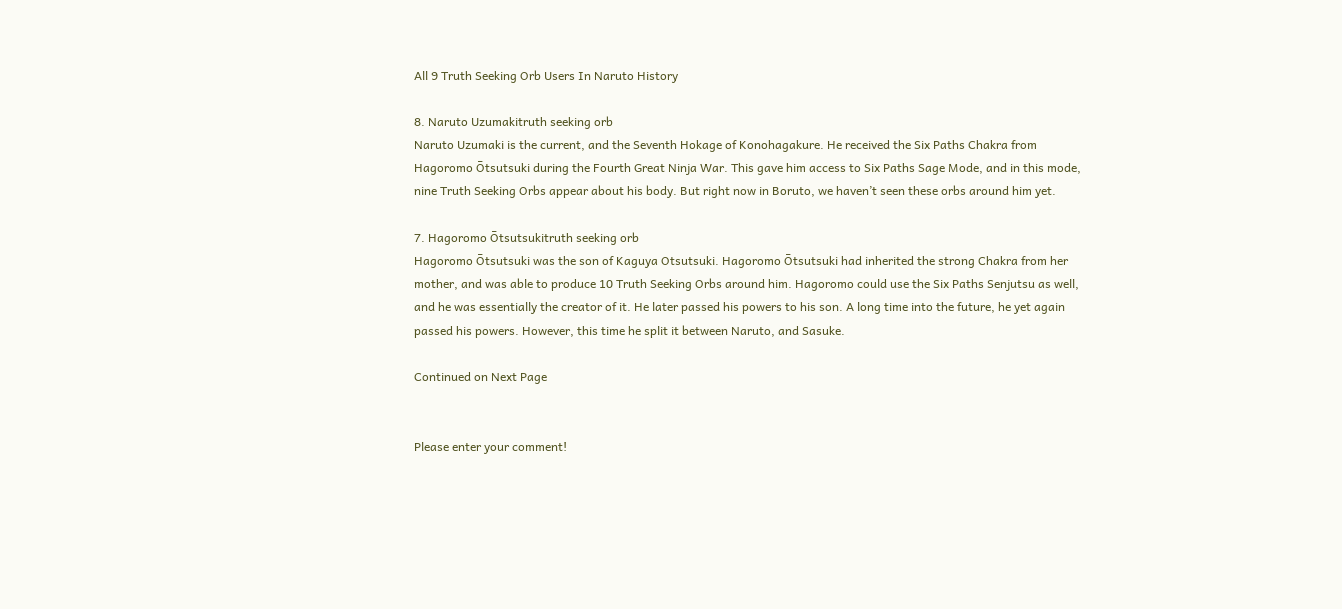All 9 Truth Seeking Orb Users In Naruto History

8. Naruto Uzumakitruth seeking orb
Naruto Uzumaki is the current, and the Seventh Hokage of Konohagakure. He received the Six Paths Chakra from Hagoromo Ōtsutsuki during the Fourth Great Ninja War. This gave him access to Six Paths Sage Mode, and in this mode, nine Truth Seeking Orbs appear about his body. But right now in Boruto, we haven’t seen these orbs around him yet.

7. Hagoromo Ōtsutsukitruth seeking orb
Hagoromo Ōtsutsuki was the son of Kaguya Otsutsuki. Hagoromo Ōtsutsuki had inherited the strong Chakra from her mother, and was able to produce 10 Truth Seeking Orbs around him. Hagoromo could use the Six Paths Senjutsu as well, and he was essentially the creator of it. He later passed his powers to his son. A long time into the future, he yet again passed his powers. However, this time he split it between Naruto, and Sasuke.

Continued on Next Page


Please enter your comment!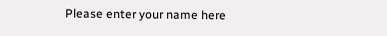Please enter your name here